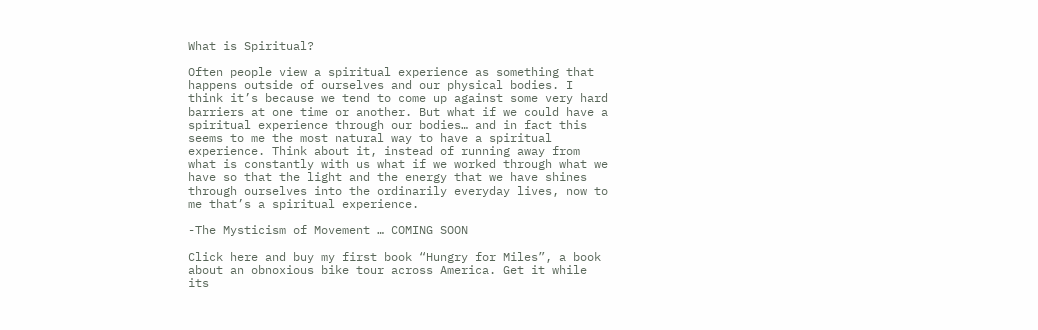What is Spiritual?

Often people view a spiritual experience as something that happens outside of ourselves and our physical bodies. I think it’s because we tend to come up against some very hard barriers at one time or another. But what if we could have a spiritual experience through our bodies… and in fact this seems to me the most natural way to have a spiritual experience. Think about it, instead of running away from what is constantly with us what if we worked through what we have so that the light and the energy that we have shines through ourselves into the ordinarily everyday lives, now to me that’s a spiritual experience.

-The Mysticism of Movement … COMING SOON

Click here and buy my first book “Hungry for Miles”, a book about an obnoxious bike tour across America. Get it while its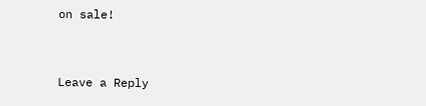on sale!


Leave a Reply